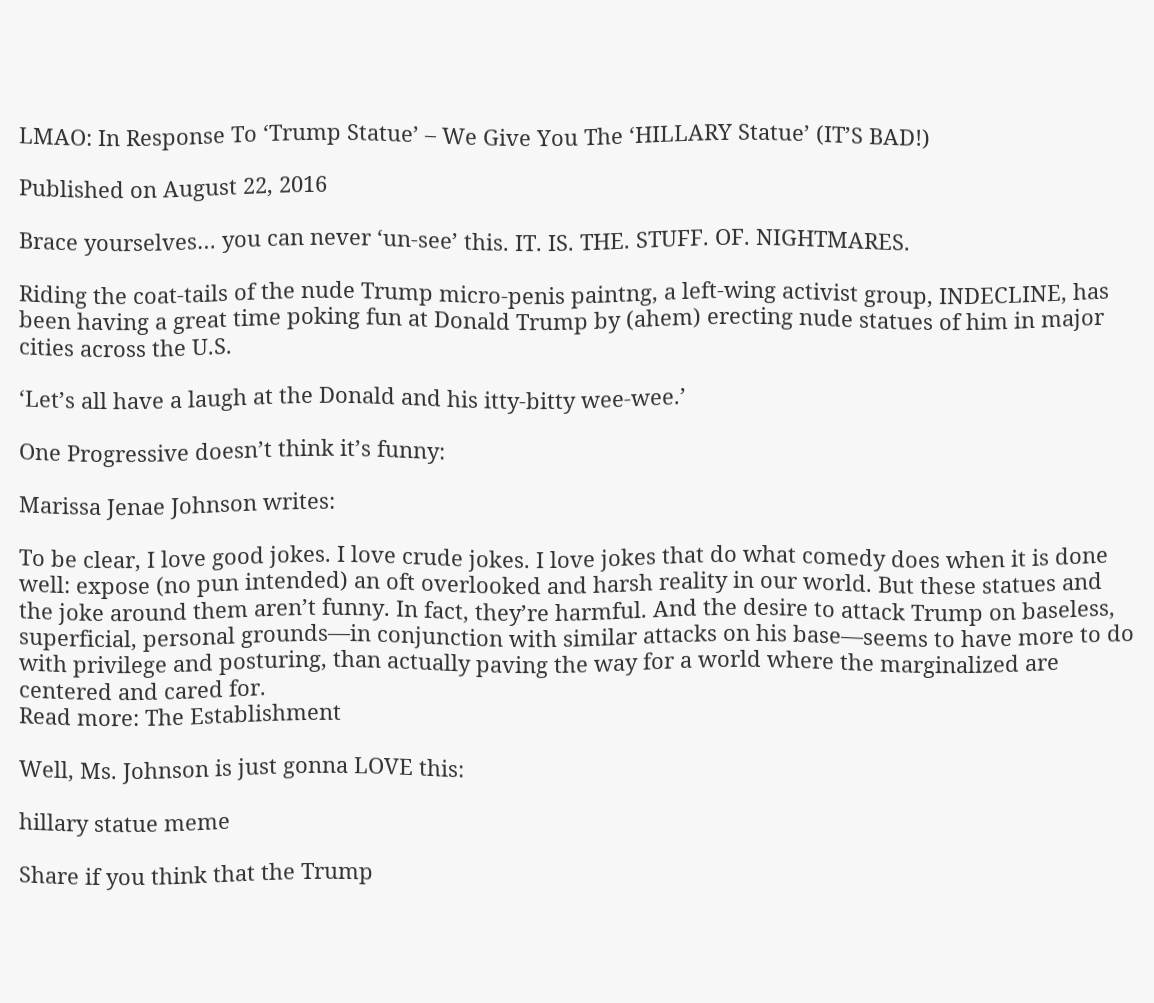LMAO: In Response To ‘Trump Statue’ – We Give You The ‘HILLARY Statue’ (IT’S BAD!)

Published on August 22, 2016

Brace yourselves… you can never ‘un-see’ this. IT. IS. THE. STUFF. OF. NIGHTMARES.

Riding the coat-tails of the nude Trump micro-penis paintng, a left-wing activist group, INDECLINE, has been having a great time poking fun at Donald Trump by (ahem) erecting nude statues of him in major cities across the U.S.

‘Let’s all have a laugh at the Donald and his itty-bitty wee-wee.’

One Progressive doesn’t think it’s funny:

Marissa Jenae Johnson writes:

To be clear, I love good jokes. I love crude jokes. I love jokes that do what comedy does when it is done well: expose (no pun intended) an oft overlooked and harsh reality in our world. But these statues and the joke around them aren’t funny. In fact, they’re harmful. And the desire to attack Trump on baseless, superficial, personal grounds—in conjunction with similar attacks on his base—seems to have more to do with privilege and posturing, than actually paving the way for a world where the marginalized are centered and cared for.
Read more: The Establishment

Well, Ms. Johnson is just gonna LOVE this:

hillary statue meme

Share if you think that the Trump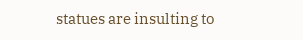statues are insulting to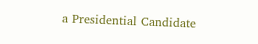a Presidential Candidate